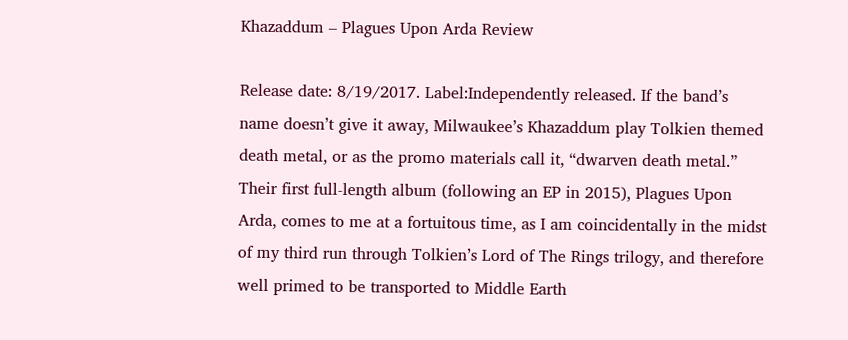Khazaddum – Plagues Upon Arda Review

Release date: 8/19/2017. Label:Independently released. If the band’s name doesn’t give it away, Milwaukee’s Khazaddum play Tolkien themed death metal, or as the promo materials call it, “dwarven death metal.” Their first full-length album (following an EP in 2015), Plagues Upon Arda, comes to me at a fortuitous time, as I am coincidentally in the midst of my third run through Tolkien’s Lord of The Rings trilogy, and therefore well primed to be transported to Middle Earth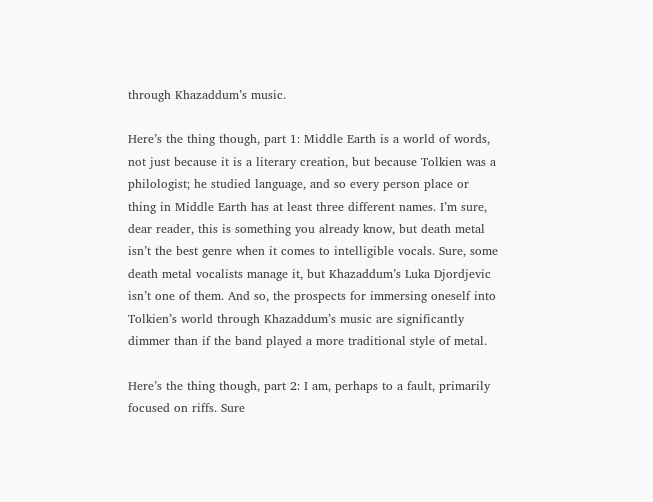through Khazaddum’s music.

Here’s the thing though, part 1: Middle Earth is a world of words, not just because it is a literary creation, but because Tolkien was a philologist; he studied language, and so every person place or thing in Middle Earth has at least three different names. I’m sure, dear reader, this is something you already know, but death metal isn’t the best genre when it comes to intelligible vocals. Sure, some death metal vocalists manage it, but Khazaddum’s Luka Djordjevic isn’t one of them. And so, the prospects for immersing oneself into Tolkien’s world through Khazaddum’s music are significantly dimmer than if the band played a more traditional style of metal.

Here’s the thing though, part 2: I am, perhaps to a fault, primarily focused on riffs. Sure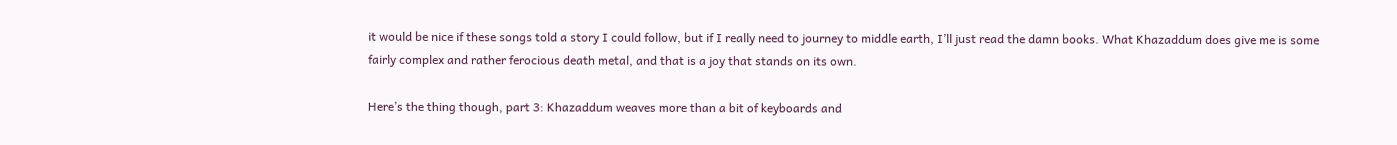it would be nice if these songs told a story I could follow, but if I really need to journey to middle earth, I’ll just read the damn books. What Khazaddum does give me is some fairly complex and rather ferocious death metal, and that is a joy that stands on its own.

Here’s the thing though, part 3: Khazaddum weaves more than a bit of keyboards and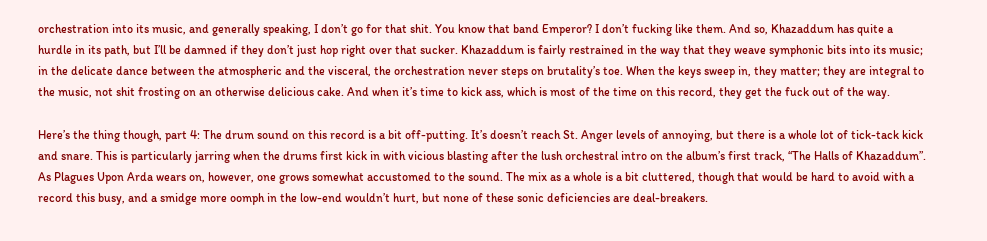orchestration into its music, and generally speaking, I don’t go for that shit. You know that band Emperor? I don’t fucking like them. And so, Khazaddum has quite a hurdle in its path, but I’ll be damned if they don’t just hop right over that sucker. Khazaddum is fairly restrained in the way that they weave symphonic bits into its music; in the delicate dance between the atmospheric and the visceral, the orchestration never steps on brutality’s toe. When the keys sweep in, they matter; they are integral to the music, not shit frosting on an otherwise delicious cake. And when it’s time to kick ass, which is most of the time on this record, they get the fuck out of the way.

Here’s the thing though, part 4: The drum sound on this record is a bit off-putting. It’s doesn’t reach St. Anger levels of annoying, but there is a whole lot of tick-tack kick and snare. This is particularly jarring when the drums first kick in with vicious blasting after the lush orchestral intro on the album’s first track, “The Halls of Khazaddum”. As Plagues Upon Arda wears on, however, one grows somewhat accustomed to the sound. The mix as a whole is a bit cluttered, though that would be hard to avoid with a record this busy, and a smidge more oomph in the low-end wouldn’t hurt, but none of these sonic deficiencies are deal-breakers.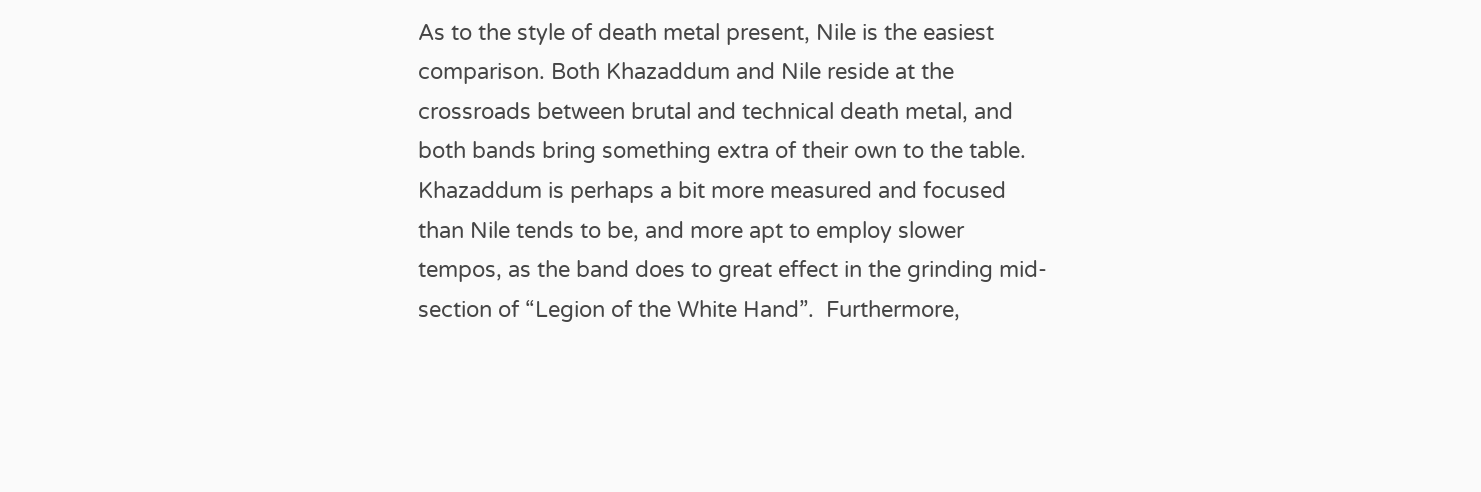As to the style of death metal present, Nile is the easiest comparison. Both Khazaddum and Nile reside at the crossroads between brutal and technical death metal, and both bands bring something extra of their own to the table. Khazaddum is perhaps a bit more measured and focused than Nile tends to be, and more apt to employ slower tempos, as the band does to great effect in the grinding mid-section of “Legion of the White Hand”.  Furthermore,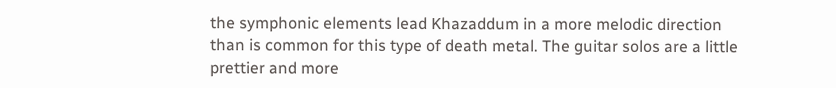the symphonic elements lead Khazaddum in a more melodic direction than is common for this type of death metal. The guitar solos are a little prettier and more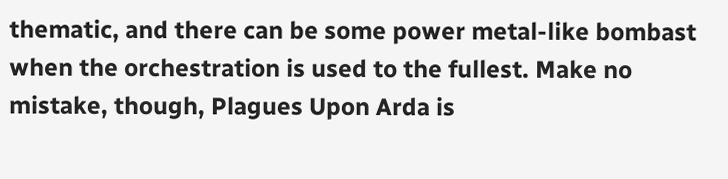thematic, and there can be some power metal-like bombast when the orchestration is used to the fullest. Make no mistake, though, Plagues Upon Arda is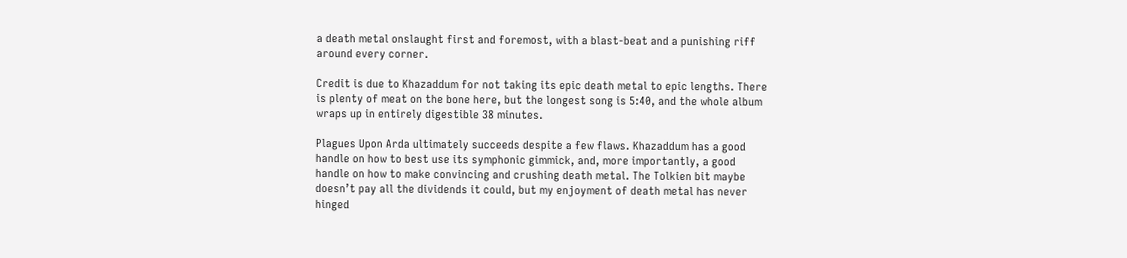a death metal onslaught first and foremost, with a blast-beat and a punishing riff around every corner.

Credit is due to Khazaddum for not taking its epic death metal to epic lengths. There is plenty of meat on the bone here, but the longest song is 5:40, and the whole album wraps up in entirely digestible 38 minutes.

Plagues Upon Arda ultimately succeeds despite a few flaws. Khazaddum has a good handle on how to best use its symphonic gimmick, and, more importantly, a good handle on how to make convincing and crushing death metal. The Tolkien bit maybe doesn’t pay all the dividends it could, but my enjoyment of death metal has never hinged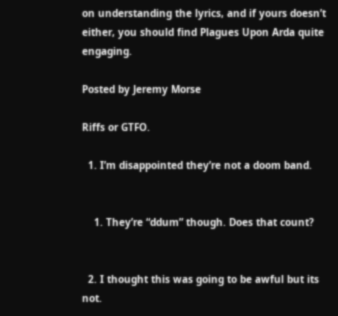on understanding the lyrics, and if yours doesn’t either, you should find Plagues Upon Arda quite engaging.

Posted by Jeremy Morse

Riffs or GTFO.

  1. I’m disappointed they’re not a doom band.


    1. They’re “ddum” though. Does that count?


  2. I thought this was going to be awful but its not.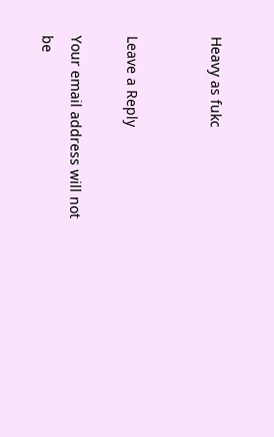Heavy as fukc


Leave a Reply

Your email address will not be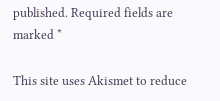published. Required fields are marked *

This site uses Akismet to reduce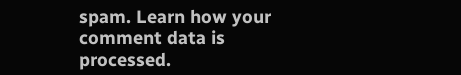spam. Learn how your comment data is processed.